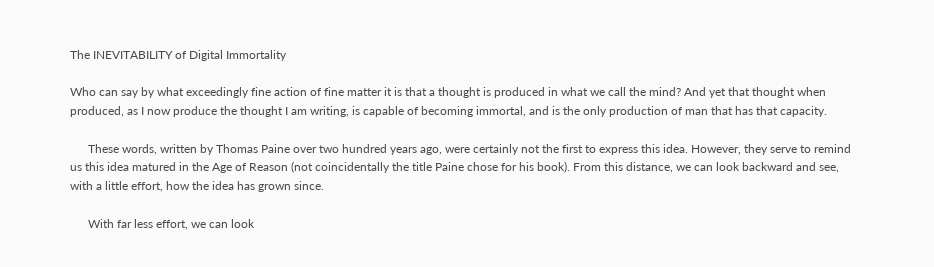The INEVITABILITY of Digital Immortality

Who can say by what exceedingly fine action of fine matter it is that a thought is produced in what we call the mind? And yet that thought when produced, as I now produce the thought I am writing, is capable of becoming immortal, and is the only production of man that has that capacity.

      These words, written by Thomas Paine over two hundred years ago, were certainly not the first to express this idea. However, they serve to remind us this idea matured in the Age of Reason (not coincidentally the title Paine chose for his book). From this distance, we can look backward and see, with a little effort, how the idea has grown since.

      With far less effort, we can look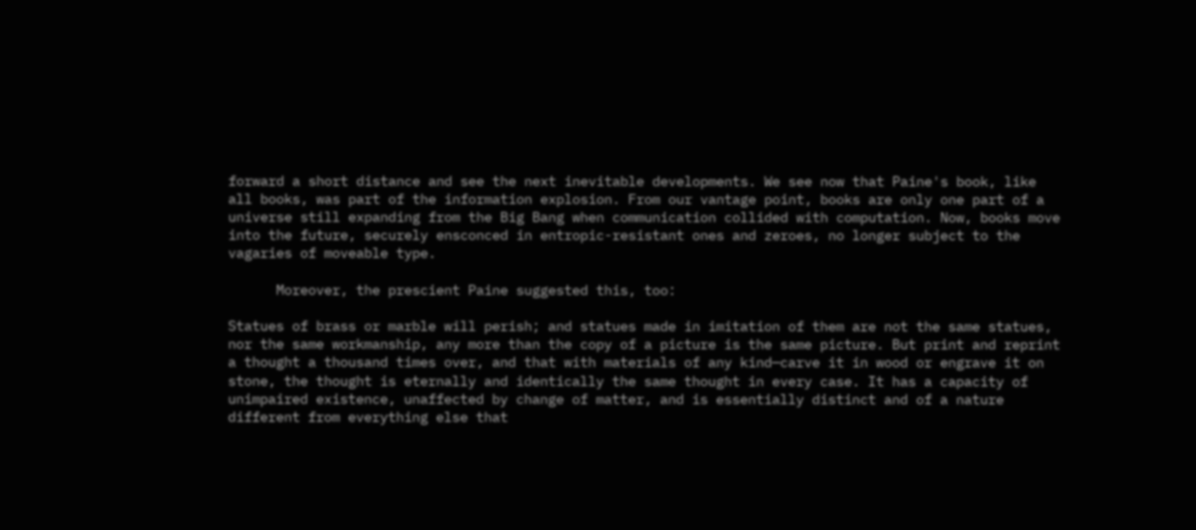forward a short distance and see the next inevitable developments. We see now that Paine's book, like all books, was part of the information explosion. From our vantage point, books are only one part of a universe still expanding from the Big Bang when communication collided with computation. Now, books move into the future, securely ensconced in entropic-resistant ones and zeroes, no longer subject to the vagaries of moveable type.

      Moreover, the prescient Paine suggested this, too:

Statues of brass or marble will perish; and statues made in imitation of them are not the same statues, nor the same workmanship, any more than the copy of a picture is the same picture. But print and reprint a thought a thousand times over, and that with materials of any kind—carve it in wood or engrave it on stone, the thought is eternally and identically the same thought in every case. It has a capacity of unimpaired existence, unaffected by change of matter, and is essentially distinct and of a nature different from everything else that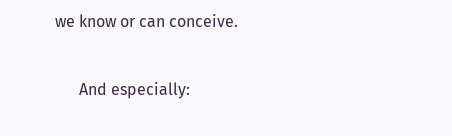we know or can conceive.

      And especially: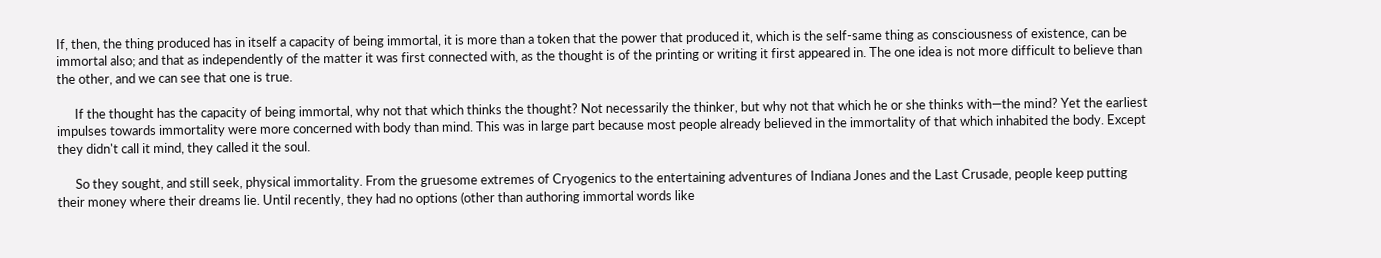If, then, the thing produced has in itself a capacity of being immortal, it is more than a token that the power that produced it, which is the self-same thing as consciousness of existence, can be immortal also; and that as independently of the matter it was first connected with, as the thought is of the printing or writing it first appeared in. The one idea is not more difficult to believe than the other, and we can see that one is true.

      If the thought has the capacity of being immortal, why not that which thinks the thought? Not necessarily the thinker, but why not that which he or she thinks with—the mind? Yet the earliest impulses towards immortality were more concerned with body than mind. This was in large part because most people already believed in the immortality of that which inhabited the body. Except they didn't call it mind, they called it the soul.

      So they sought, and still seek, physical immortality. From the gruesome extremes of Cryogenics to the entertaining adventures of Indiana Jones and the Last Crusade, people keep putting their money where their dreams lie. Until recently, they had no options (other than authoring immortal words like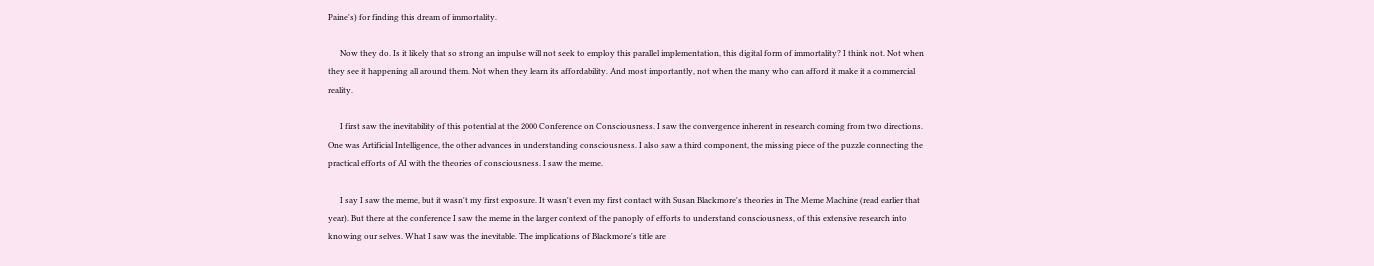Paine's) for finding this dream of immortality.

      Now they do. Is it likely that so strong an impulse will not seek to employ this parallel implementation, this digital form of immortality? I think not. Not when they see it happening all around them. Not when they learn its affordability. And most importantly, not when the many who can afford it make it a commercial reality.

      I first saw the inevitability of this potential at the 2000 Conference on Consciousness. I saw the convergence inherent in research coming from two directions. One was Artificial Intelligence, the other advances in understanding consciousness. I also saw a third component, the missing piece of the puzzle connecting the practical efforts of AI with the theories of consciousness. I saw the meme.

      I say I saw the meme, but it wasn't my first exposure. It wasn't even my first contact with Susan Blackmore's theories in The Meme Machine (read earlier that year). But there at the conference I saw the meme in the larger context of the panoply of efforts to understand consciousness, of this extensive research into knowing our selves. What I saw was the inevitable. The implications of Blackmore's title are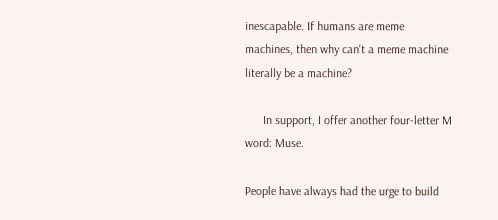inescapable. If humans are meme machines, then why can't a meme machine literally be a machine?

      In support, I offer another four-letter M word: Muse.

People have always had the urge to build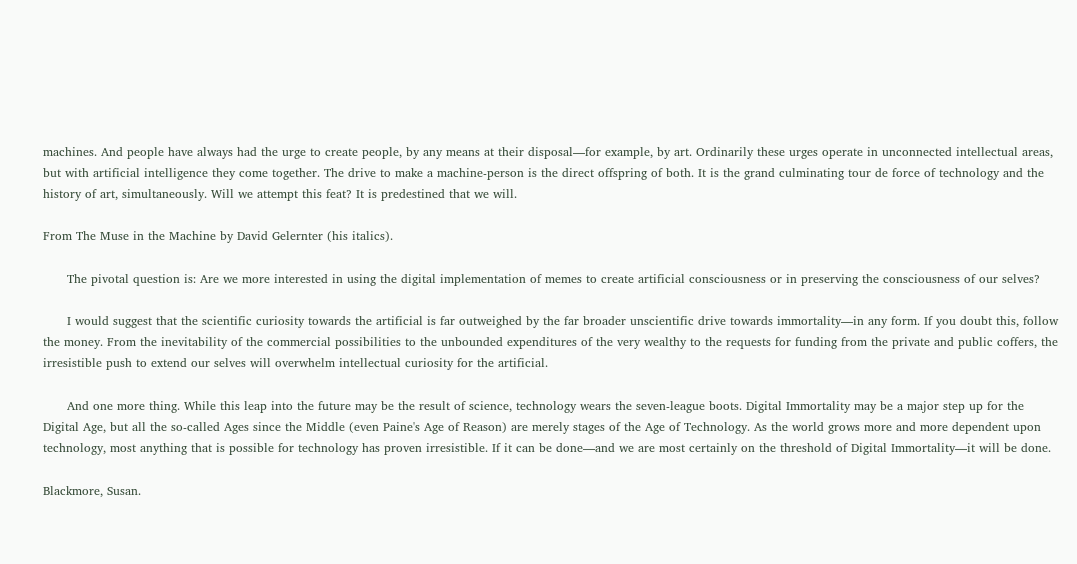machines. And people have always had the urge to create people, by any means at their disposal—for example, by art. Ordinarily these urges operate in unconnected intellectual areas, but with artificial intelligence they come together. The drive to make a machine-person is the direct offspring of both. It is the grand culminating tour de force of technology and the history of art, simultaneously. Will we attempt this feat? It is predestined that we will.

From The Muse in the Machine by David Gelernter (his italics).

      The pivotal question is: Are we more interested in using the digital implementation of memes to create artificial consciousness or in preserving the consciousness of our selves?

      I would suggest that the scientific curiosity towards the artificial is far outweighed by the far broader unscientific drive towards immortality—in any form. If you doubt this, follow the money. From the inevitability of the commercial possibilities to the unbounded expenditures of the very wealthy to the requests for funding from the private and public coffers, the irresistible push to extend our selves will overwhelm intellectual curiosity for the artificial.

      And one more thing. While this leap into the future may be the result of science, technology wears the seven-league boots. Digital Immortality may be a major step up for the Digital Age, but all the so-called Ages since the Middle (even Paine's Age of Reason) are merely stages of the Age of Technology. As the world grows more and more dependent upon technology, most anything that is possible for technology has proven irresistible. If it can be done—and we are most certainly on the threshold of Digital Immortality—it will be done.

Blackmore, Susan.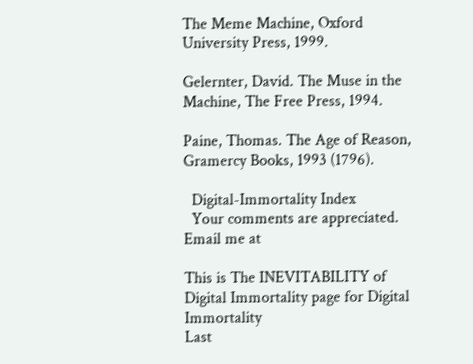The Meme Machine, Oxford University Press, 1999.

Gelernter, David. The Muse in the Machine, The Free Press, 1994.

Paine, Thomas. The Age of Reason, Gramercy Books, 1993 (1796).

  Digital-Immortality Index
  Your comments are appreciated.
Email me at

This is The INEVITABILITY of Digital Immortality page for Digital Immortality
Last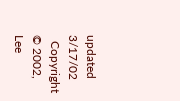updated 3/17/02
  Copyright © 2002, Lee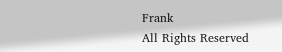Frank
All Rights Reserved